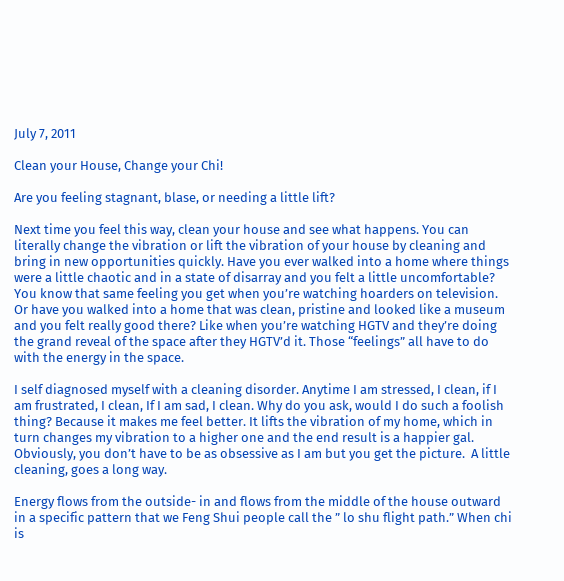July 7, 2011

Clean your House, Change your Chi!

Are you feeling stagnant, blase, or needing a little lift?

Next time you feel this way, clean your house and see what happens. You can literally change the vibration or lift the vibration of your house by cleaning and bring in new opportunities quickly. Have you ever walked into a home where things were a little chaotic and in a state of disarray and you felt a little uncomfortable? You know that same feeling you get when you’re watching hoarders on television. Or have you walked into a home that was clean, pristine and looked like a museum and you felt really good there? Like when you’re watching HGTV and they’re doing the grand reveal of the space after they HGTV’d it. Those “feelings” all have to do with the energy in the space.

I self diagnosed myself with a cleaning disorder. Anytime I am stressed, I clean, if I am frustrated, I clean, If I am sad, I clean. Why do you ask, would I do such a foolish thing? Because it makes me feel better. It lifts the vibration of my home, which in turn changes my vibration to a higher one and the end result is a happier gal. Obviously, you don’t have to be as obsessive as I am but you get the picture.  A little cleaning, goes a long way.

Energy flows from the outside- in and flows from the middle of the house outward in a specific pattern that we Feng Shui people call the ” lo shu flight path.” When chi is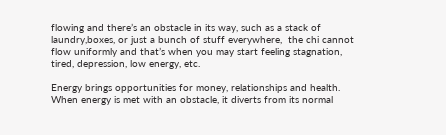flowing and there’s an obstacle in its way, such as a stack of laundry,boxes, or just a bunch of stuff everywhere,  the chi cannot flow uniformly and that’s when you may start feeling stagnation, tired, depression, low energy, etc.

Energy brings opportunities for money, relationships and health. When energy is met with an obstacle, it diverts from its normal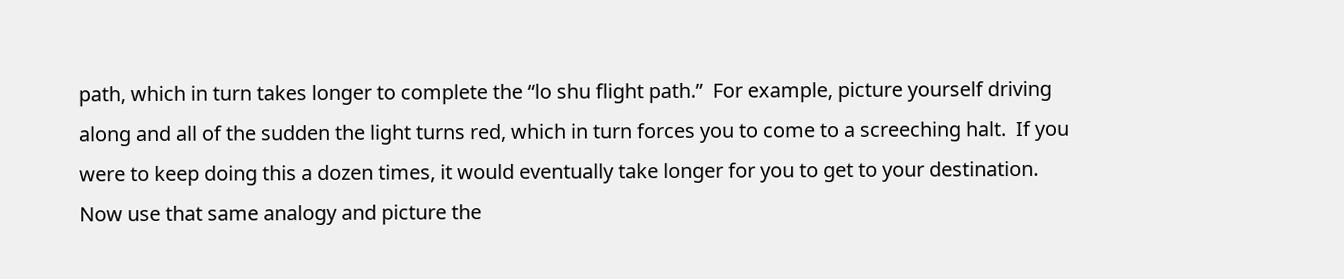path, which in turn takes longer to complete the “lo shu flight path.”  For example, picture yourself driving along and all of the sudden the light turns red, which in turn forces you to come to a screeching halt.  If you were to keep doing this a dozen times, it would eventually take longer for you to get to your destination. Now use that same analogy and picture the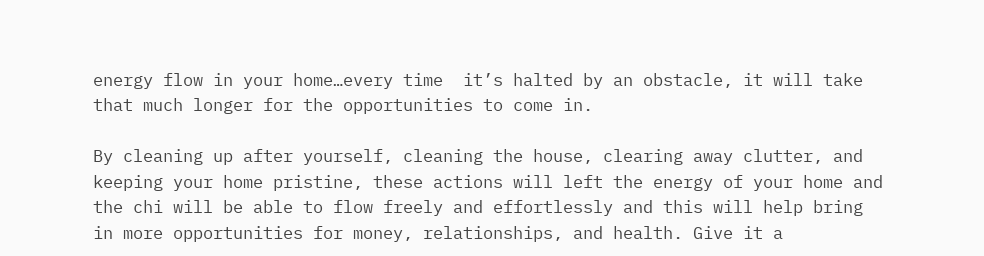energy flow in your home…every time  it’s halted by an obstacle, it will take that much longer for the opportunities to come in.

By cleaning up after yourself, cleaning the house, clearing away clutter, and keeping your home pristine, these actions will left the energy of your home and the chi will be able to flow freely and effortlessly and this will help bring in more opportunities for money, relationships, and health. Give it a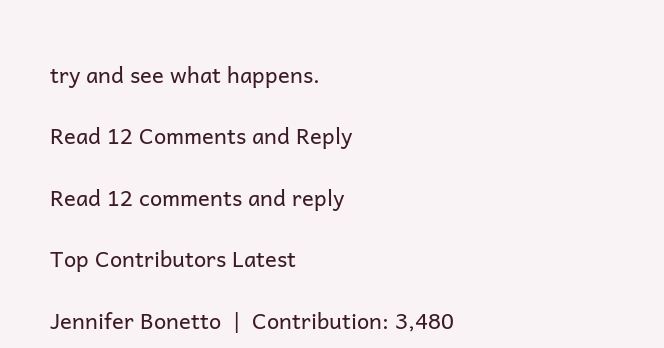try and see what happens.

Read 12 Comments and Reply

Read 12 comments and reply

Top Contributors Latest

Jennifer Bonetto  |  Contribution: 3,480